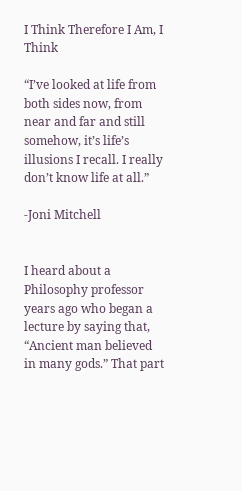I Think Therefore I Am, I Think

“I’ve looked at life from both sides now, from near and far and still somehow, it’s life’s illusions I recall. I really don’t know life at all.”

-Joni Mitchell


I heard about a Philosophy professor years ago who began a lecture by saying that, “Ancient man believed in many gods.” That part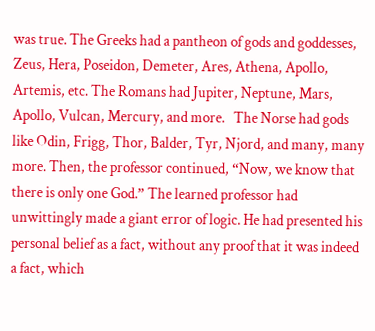was true. The Greeks had a pantheon of gods and goddesses, Zeus, Hera, Poseidon, Demeter, Ares, Athena, Apollo, Artemis, etc. The Romans had Jupiter, Neptune, Mars, Apollo, Vulcan, Mercury, and more.   The Norse had gods like Odin, Frigg, Thor, Balder, Tyr, Njord, and many, many more. Then, the professor continued, “Now, we know that there is only one God.” The learned professor had unwittingly made a giant error of logic. He had presented his personal belief as a fact, without any proof that it was indeed a fact, which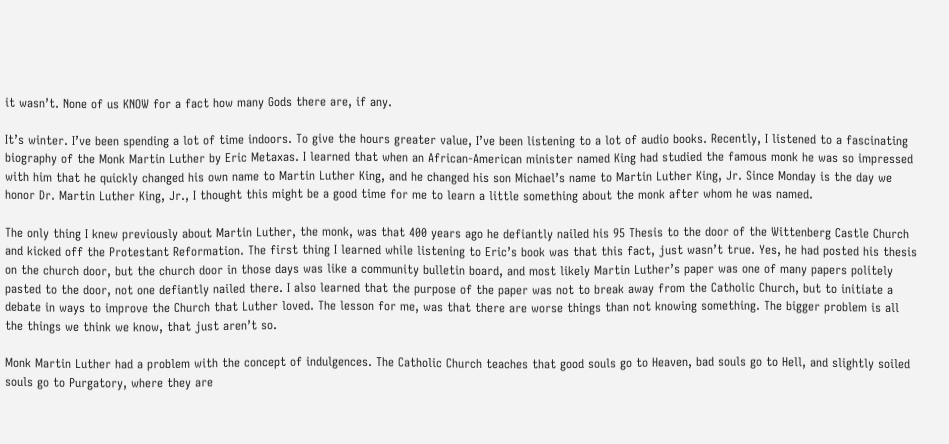it wasn’t. None of us KNOW for a fact how many Gods there are, if any.

It’s winter. I’ve been spending a lot of time indoors. To give the hours greater value, I’ve been listening to a lot of audio books. Recently, I listened to a fascinating biography of the Monk Martin Luther by Eric Metaxas. I learned that when an African-American minister named King had studied the famous monk he was so impressed with him that he quickly changed his own name to Martin Luther King, and he changed his son Michael’s name to Martin Luther King, Jr. Since Monday is the day we honor Dr. Martin Luther King, Jr., I thought this might be a good time for me to learn a little something about the monk after whom he was named.

The only thing I knew previously about Martin Luther, the monk, was that 400 years ago he defiantly nailed his 95 Thesis to the door of the Wittenberg Castle Church and kicked off the Protestant Reformation. The first thing I learned while listening to Eric’s book was that this fact, just wasn’t true. Yes, he had posted his thesis on the church door, but the church door in those days was like a community bulletin board, and most likely Martin Luther’s paper was one of many papers politely pasted to the door, not one defiantly nailed there. I also learned that the purpose of the paper was not to break away from the Catholic Church, but to initiate a debate in ways to improve the Church that Luther loved. The lesson for me, was that there are worse things than not knowing something. The bigger problem is all the things we think we know, that just aren’t so.

Monk Martin Luther had a problem with the concept of indulgences. The Catholic Church teaches that good souls go to Heaven, bad souls go to Hell, and slightly soiled souls go to Purgatory, where they are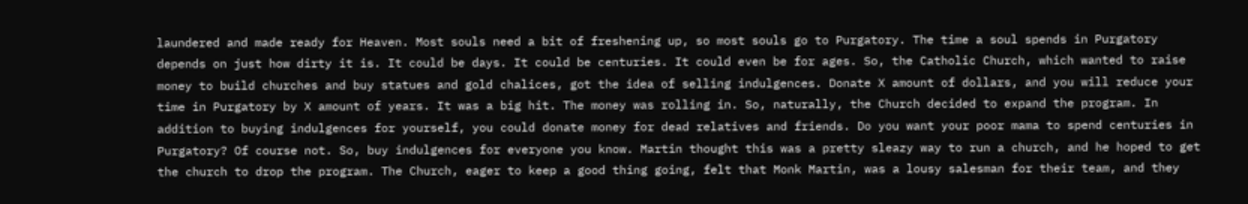laundered and made ready for Heaven. Most souls need a bit of freshening up, so most souls go to Purgatory. The time a soul spends in Purgatory depends on just how dirty it is. It could be days. It could be centuries. It could even be for ages. So, the Catholic Church, which wanted to raise money to build churches and buy statues and gold chalices, got the idea of selling indulgences. Donate X amount of dollars, and you will reduce your time in Purgatory by X amount of years. It was a big hit. The money was rolling in. So, naturally, the Church decided to expand the program. In addition to buying indulgences for yourself, you could donate money for dead relatives and friends. Do you want your poor mama to spend centuries in Purgatory? Of course not. So, buy indulgences for everyone you know. Martin thought this was a pretty sleazy way to run a church, and he hoped to get the church to drop the program. The Church, eager to keep a good thing going, felt that Monk Martin, was a lousy salesman for their team, and they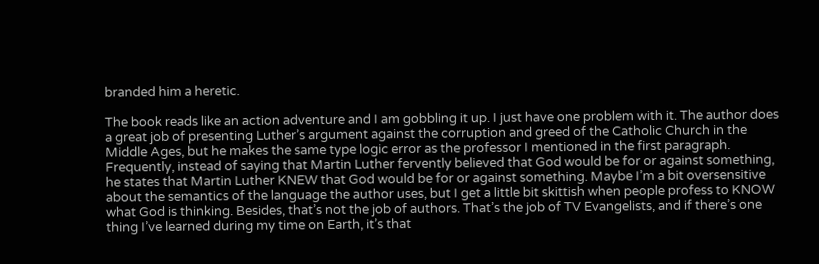branded him a heretic.

The book reads like an action adventure and I am gobbling it up. I just have one problem with it. The author does a great job of presenting Luther’s argument against the corruption and greed of the Catholic Church in the Middle Ages, but he makes the same type logic error as the professor I mentioned in the first paragraph. Frequently, instead of saying that Martin Luther fervently believed that God would be for or against something, he states that Martin Luther KNEW that God would be for or against something. Maybe I’m a bit oversensitive about the semantics of the language the author uses, but I get a little bit skittish when people profess to KNOW what God is thinking. Besides, that’s not the job of authors. That’s the job of TV Evangelists, and if there’s one thing I’ve learned during my time on Earth, it’s that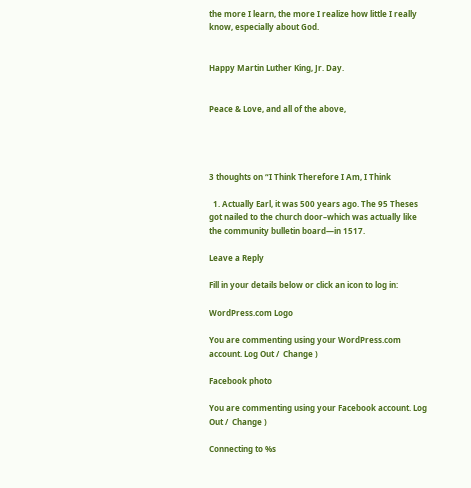the more I learn, the more I realize how little I really know, especially about God.


Happy Martin Luther King, Jr. Day.


Peace & Love, and all of the above,




3 thoughts on “I Think Therefore I Am, I Think

  1. Actually Earl, it was 500 years ago. The 95 Theses got nailed to the church door–which was actually like the community bulletin board—in 1517.

Leave a Reply

Fill in your details below or click an icon to log in:

WordPress.com Logo

You are commenting using your WordPress.com account. Log Out /  Change )

Facebook photo

You are commenting using your Facebook account. Log Out /  Change )

Connecting to %s